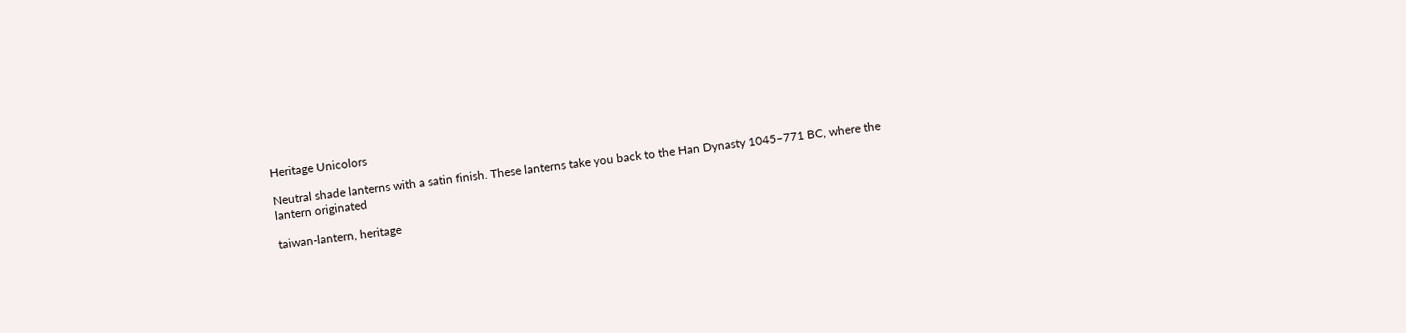Heritage Unicolors

Neutral shade lanterns with a satin finish. These lanterns take you back to the Han Dynasty 1045–771 BC, where the lantern originated

taiwan-lantern, heritage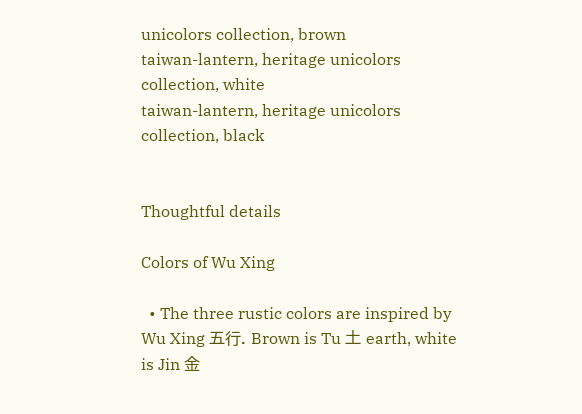unicolors collection, brown
taiwan-lantern, heritage unicolors collection, white
taiwan-lantern, heritage unicolors collection, black


Thoughtful details

Colors of Wu Xing

  • The three rustic colors are inspired by Wu Xing 五行. Brown is Tu 土 earth, white is Jin 金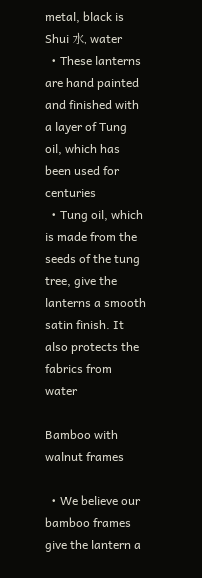metal, black is Shui 水, water
  • These lanterns are hand painted and finished with a layer of Tung oil, which has been used for centuries
  • Tung oil, which is made from the seeds of the tung tree, give the lanterns a smooth satin finish. It also protects the fabrics from water

Bamboo with walnut frames

  • We believe our bamboo frames give the lantern a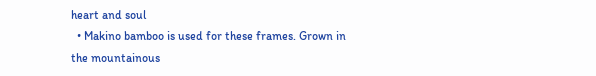heart and soul
  • Makino bamboo is used for these frames. Grown in the mountainous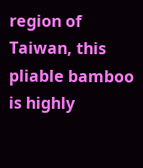region of Taiwan, this pliable bamboo is highly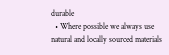durable
  • Where possible we always use natural and locally sourced materials